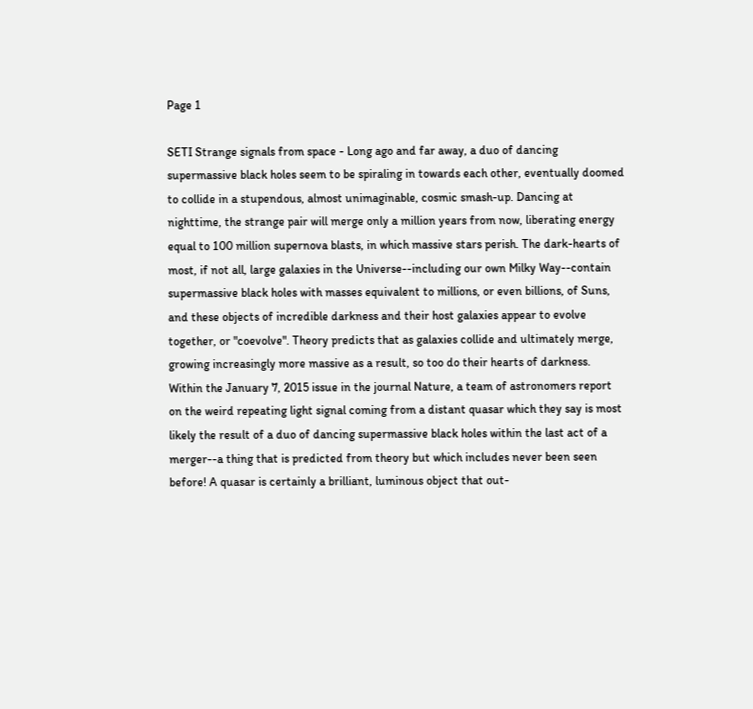Page 1

SETI Strange signals from space - Long ago and far away, a duo of dancing supermassive black holes seem to be spiraling in towards each other, eventually doomed to collide in a stupendous, almost unimaginable, cosmic smash-up. Dancing at nighttime, the strange pair will merge only a million years from now, liberating energy equal to 100 million supernova blasts, in which massive stars perish. The dark-hearts of most, if not all, large galaxies in the Universe--including our own Milky Way--contain supermassive black holes with masses equivalent to millions, or even billions, of Suns, and these objects of incredible darkness and their host galaxies appear to evolve together, or "coevolve". Theory predicts that as galaxies collide and ultimately merge, growing increasingly more massive as a result, so too do their hearts of darkness. Within the January 7, 2015 issue in the journal Nature, a team of astronomers report on the weird repeating light signal coming from a distant quasar which they say is most likely the result of a duo of dancing supermassive black holes within the last act of a merger--a thing that is predicted from theory but which includes never been seen before! A quasar is certainly a brilliant, luminous object that out-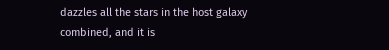dazzles all the stars in the host galaxy combined, and it is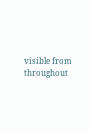visible from throughout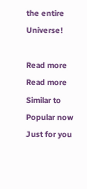the entire Universe!

Read more
Read more
Similar to
Popular now
Just for you